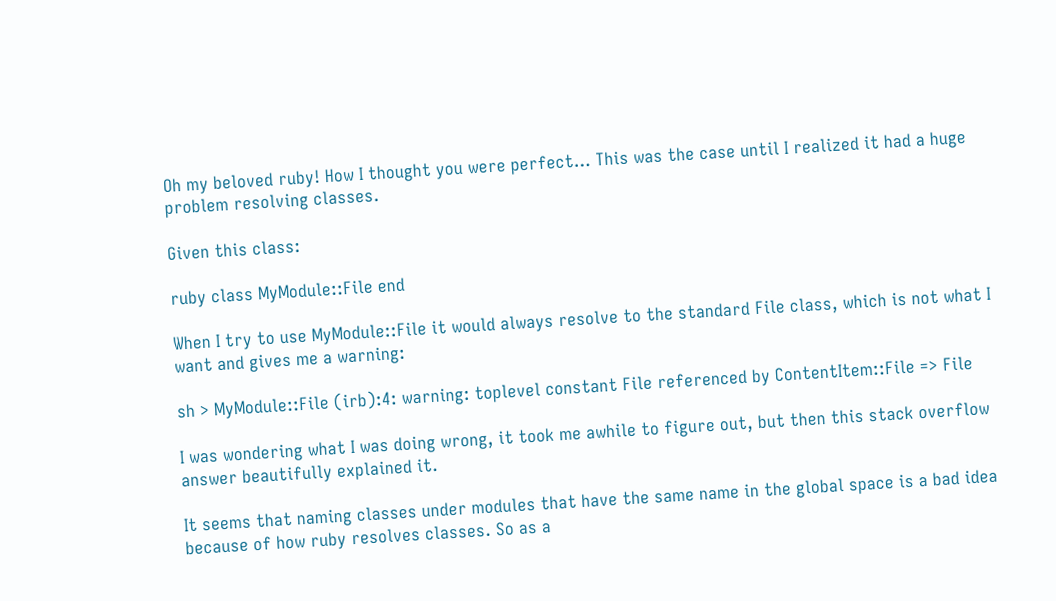Oh my beloved ruby! How I thought you were perfect… This was the case until I realized it had a huge problem resolving classes.

Given this class:

ruby class MyModule::File end

When I try to use MyModule::File it would always resolve to the standard File class, which is not what I want and gives me a warning:

sh > MyModule::File (irb):4: warning: toplevel constant File referenced by ContentItem::File => File

I was wondering what I was doing wrong, it took me awhile to figure out, but then this stack overflow answer beautifully explained it.

It seems that naming classes under modules that have the same name in the global space is a bad idea because of how ruby resolves classes. So as a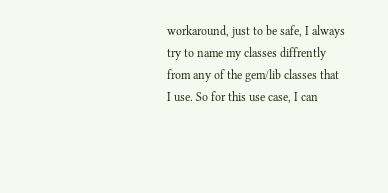workaround, just to be safe, I always try to name my classes diffrently from any of the gem/lib classes that I use. So for this use case, I can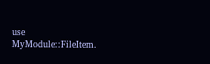use MyModule::FileItem.